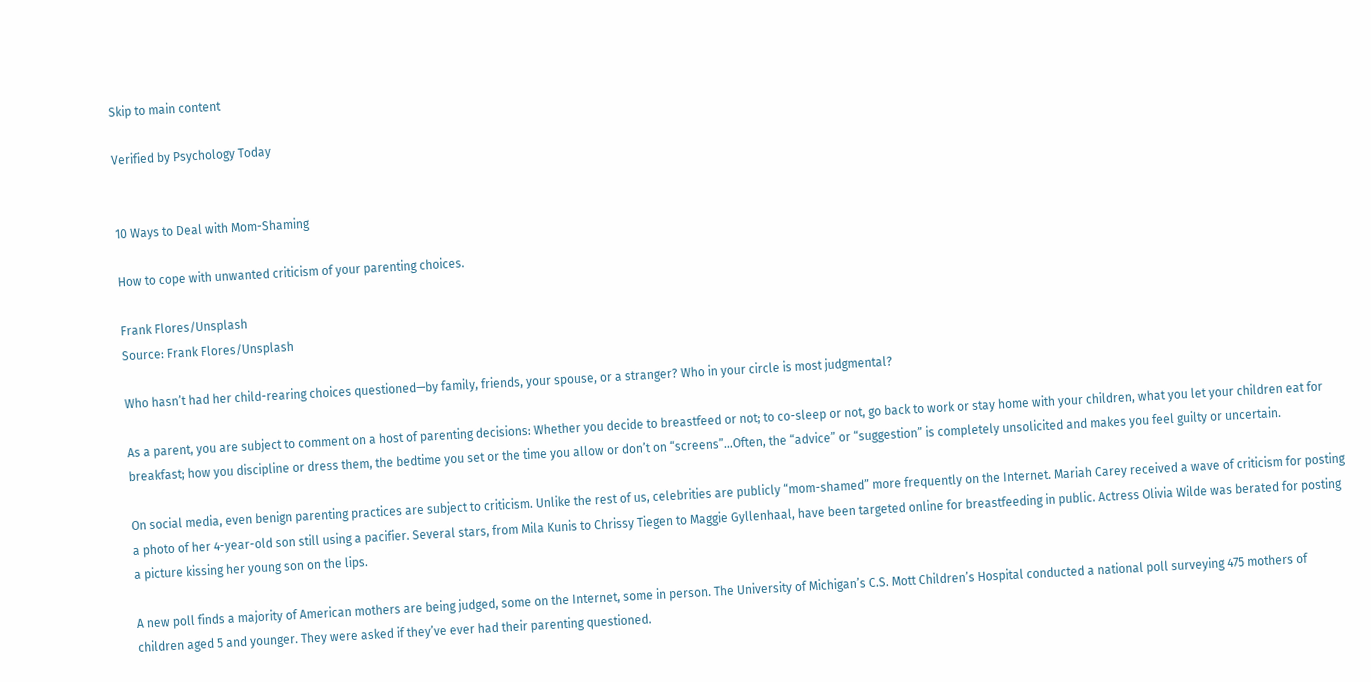Skip to main content

Verified by Psychology Today


10 Ways to Deal with Mom-Shaming

How to cope with unwanted criticism of your parenting choices.

Frank Flores/Unsplash
Source: Frank Flores/Unsplash

Who hasn’t had her child-rearing choices questioned—by family, friends, your spouse, or a stranger? Who in your circle is most judgmental?

As a parent, you are subject to comment on a host of parenting decisions: Whether you decide to breastfeed or not; to co-sleep or not, go back to work or stay home with your children, what you let your children eat for breakfast; how you discipline or dress them, the bedtime you set or the time you allow or don’t on “screens”…Often, the “advice” or “suggestion” is completely unsolicited and makes you feel guilty or uncertain.

On social media, even benign parenting practices are subject to criticism. Unlike the rest of us, celebrities are publicly “mom-shamed” more frequently on the Internet. Mariah Carey received a wave of criticism for posting a photo of her 4-year-old son still using a pacifier. Several stars, from Mila Kunis to Chrissy Tiegen to Maggie Gyllenhaal, have been targeted online for breastfeeding in public. Actress Olivia Wilde was berated for posting a picture kissing her young son on the lips.

A new poll finds a majority of American mothers are being judged, some on the Internet, some in person. The University of Michigan’s C.S. Mott Children’s Hospital conducted a national poll surveying 475 mothers of children aged 5 and younger. They were asked if they’ve ever had their parenting questioned.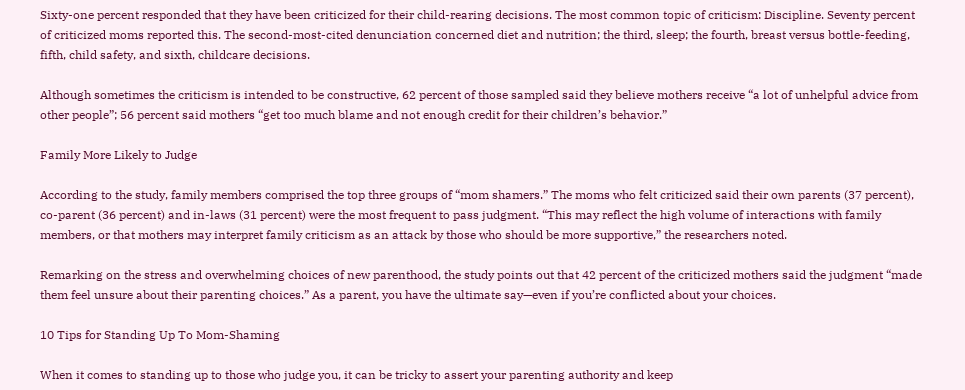Sixty-one percent responded that they have been criticized for their child-rearing decisions. The most common topic of criticism: Discipline. Seventy percent of criticized moms reported this. The second-most-cited denunciation concerned diet and nutrition; the third, sleep; the fourth, breast versus bottle-feeding, fifth, child safety, and sixth, childcare decisions.

Although sometimes the criticism is intended to be constructive, 62 percent of those sampled said they believe mothers receive “a lot of unhelpful advice from other people”; 56 percent said mothers “get too much blame and not enough credit for their children’s behavior.”

Family More Likely to Judge

According to the study, family members comprised the top three groups of “mom shamers.” The moms who felt criticized said their own parents (37 percent), co-parent (36 percent) and in-laws (31 percent) were the most frequent to pass judgment. “This may reflect the high volume of interactions with family members, or that mothers may interpret family criticism as an attack by those who should be more supportive,” the researchers noted.

Remarking on the stress and overwhelming choices of new parenthood, the study points out that 42 percent of the criticized mothers said the judgment “made them feel unsure about their parenting choices.” As a parent, you have the ultimate say—even if you’re conflicted about your choices.

10 Tips for Standing Up To Mom-Shaming

When it comes to standing up to those who judge you, it can be tricky to assert your parenting authority and keep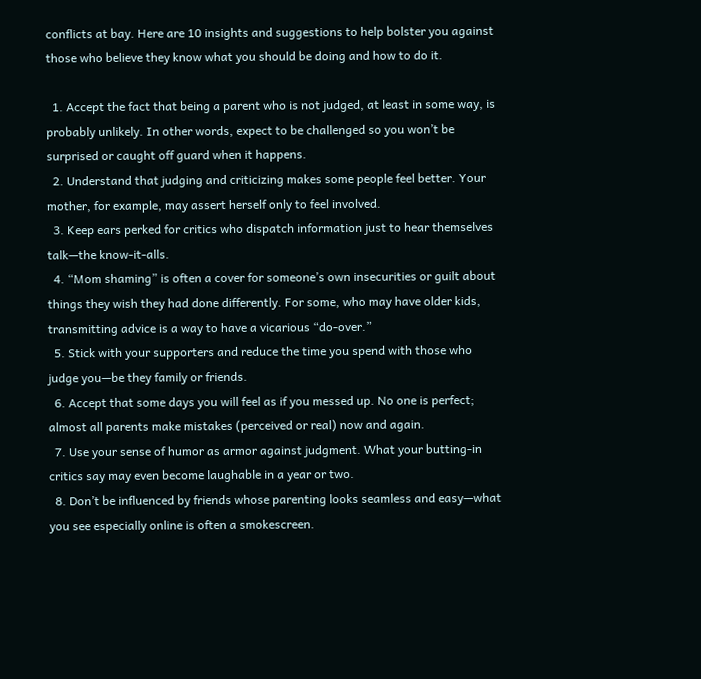conflicts at bay. Here are 10 insights and suggestions to help bolster you against those who believe they know what you should be doing and how to do it.

  1. Accept the fact that being a parent who is not judged, at least in some way, is probably unlikely. In other words, expect to be challenged so you won’t be surprised or caught off guard when it happens.
  2. Understand that judging and criticizing makes some people feel better. Your mother, for example, may assert herself only to feel involved.
  3. Keep ears perked for critics who dispatch information just to hear themselves talk—the know-it-alls.
  4. “Mom shaming” is often a cover for someone’s own insecurities or guilt about things they wish they had done differently. For some, who may have older kids, transmitting advice is a way to have a vicarious “do-over.”
  5. Stick with your supporters and reduce the time you spend with those who judge you—be they family or friends.
  6. Accept that some days you will feel as if you messed up. No one is perfect; almost all parents make mistakes (perceived or real) now and again.
  7. Use your sense of humor as armor against judgment. What your butting-in critics say may even become laughable in a year or two.
  8. Don’t be influenced by friends whose parenting looks seamless and easy—what you see especially online is often a smokescreen.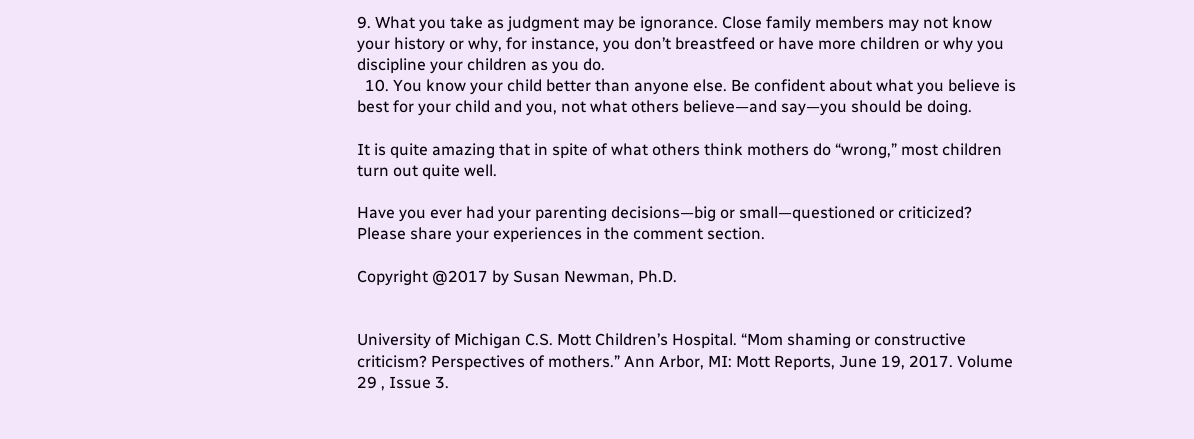9. What you take as judgment may be ignorance. Close family members may not know your history or why, for instance, you don’t breastfeed or have more children or why you discipline your children as you do.
  10. You know your child better than anyone else. Be confident about what you believe is best for your child and you, not what others believe—and say—you should be doing.

It is quite amazing that in spite of what others think mothers do “wrong,” most children turn out quite well.

Have you ever had your parenting decisions—big or small—questioned or criticized? Please share your experiences in the comment section.

Copyright @2017 by Susan Newman, Ph.D.


University of Michigan C.S. Mott Children’s Hospital. “Mom shaming or constructive criticism? Perspectives of mothers.” Ann Arbor, MI: Mott Reports, June 19, 2017. Volume 29 , Issue 3.